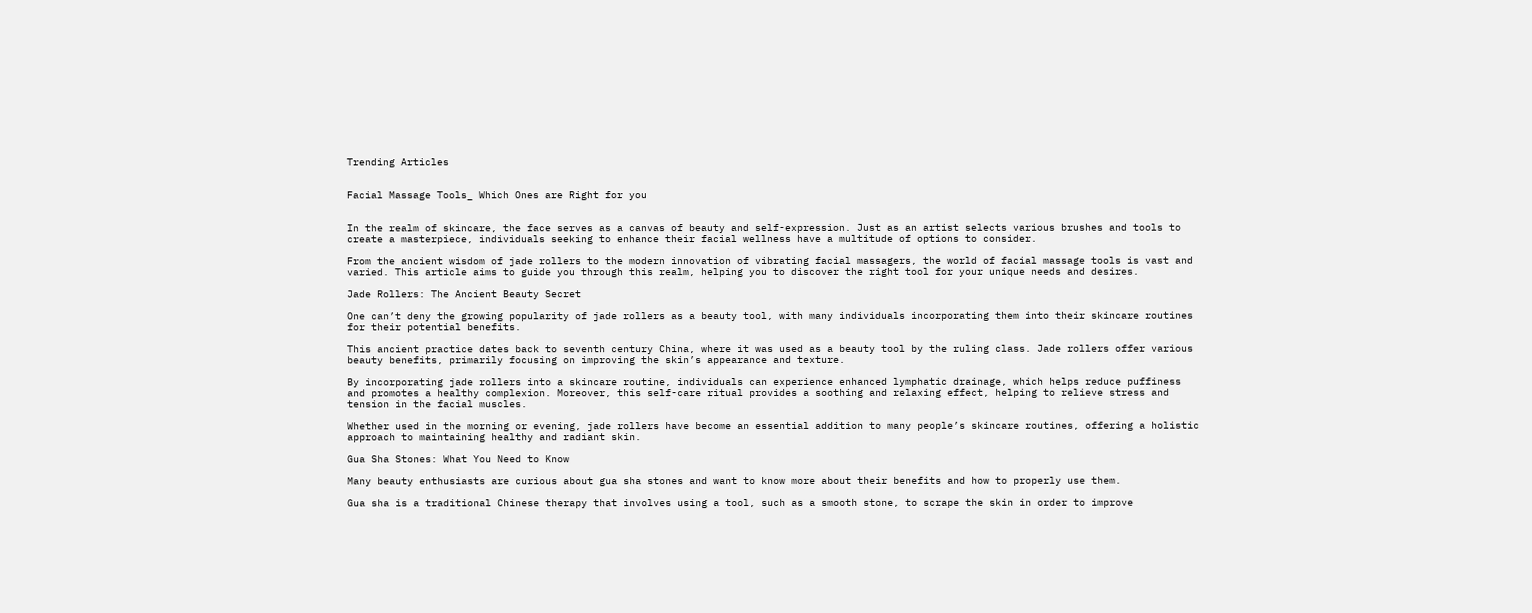Trending Articles


Facial Massage Tools_ Which Ones are Right for you


In the realm of skincare, the face serves as a canvas of beauty and self-expression. Just as an artist selects various brushes and tools to create a masterpiece, individuals seeking to enhance their facial wellness have a multitude of options to consider.

From the ancient wisdom of jade rollers to the modern innovation of vibrating facial massagers, the world of facial massage tools is vast and varied. This article aims to guide you through this realm, helping you to discover the right tool for your unique needs and desires.

Jade Rollers: The Ancient Beauty Secret

One can’t deny the growing popularity of jade rollers as a beauty tool, with many individuals incorporating them into their skincare routines for their potential benefits.

This ancient practice dates back to seventh century China, where it was used as a beauty tool by the ruling class. Jade rollers offer various beauty benefits, primarily focusing on improving the skin’s appearance and texture.

By incorporating jade rollers into a skincare routine, individuals can experience enhanced lymphatic drainage, which helps reduce puffiness and promotes a healthy complexion. Moreover, this self-care ritual provides a soothing and relaxing effect, helping to relieve stress and tension in the facial muscles.

Whether used in the morning or evening, jade rollers have become an essential addition to many people’s skincare routines, offering a holistic approach to maintaining healthy and radiant skin.

Gua Sha Stones: What You Need to Know

Many beauty enthusiasts are curious about gua sha stones and want to know more about their benefits and how to properly use them.

Gua sha is a traditional Chinese therapy that involves using a tool, such as a smooth stone, to scrape the skin in order to improve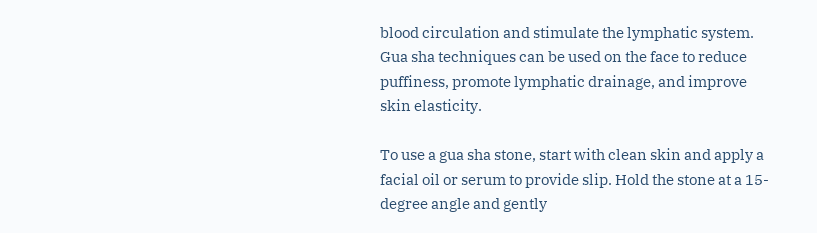blood circulation and stimulate the lymphatic system. Gua sha techniques can be used on the face to reduce puffiness, promote lymphatic drainage, and improve skin elasticity.

To use a gua sha stone, start with clean skin and apply a facial oil or serum to provide slip. Hold the stone at a 15-degree angle and gently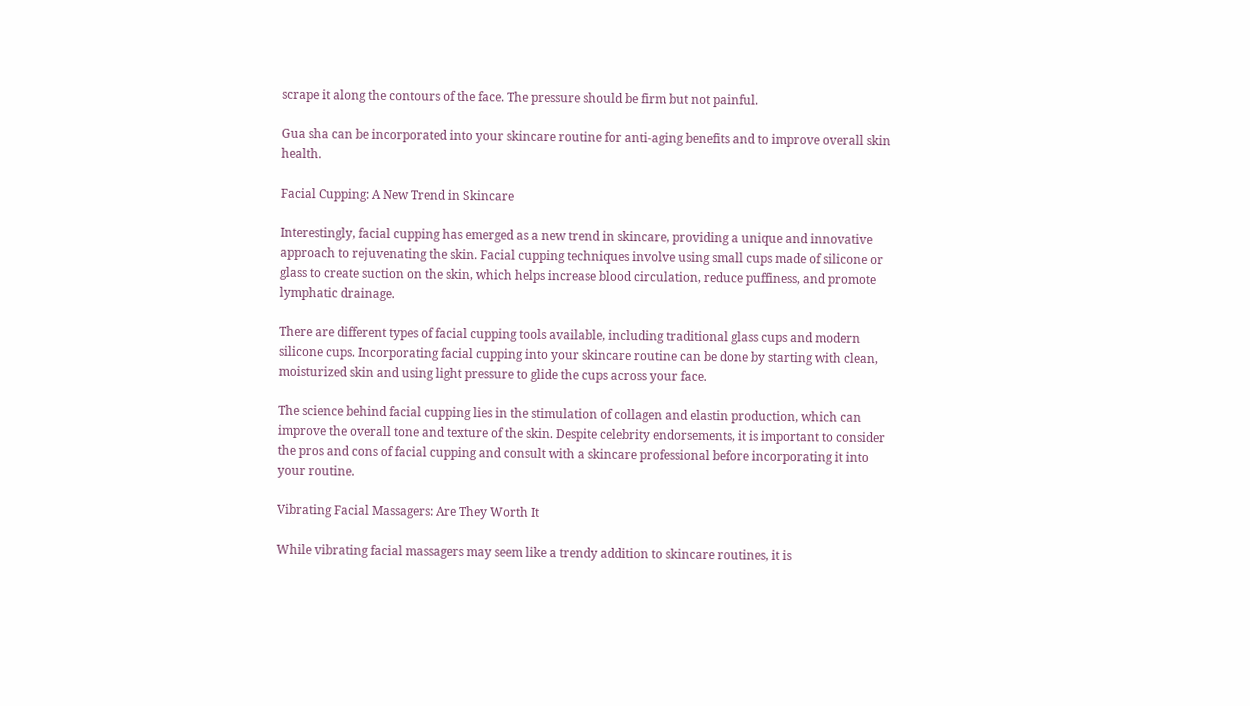scrape it along the contours of the face. The pressure should be firm but not painful.

Gua sha can be incorporated into your skincare routine for anti-aging benefits and to improve overall skin health.

Facial Cupping: A New Trend in Skincare

Interestingly, facial cupping has emerged as a new trend in skincare, providing a unique and innovative approach to rejuvenating the skin. Facial cupping techniques involve using small cups made of silicone or glass to create suction on the skin, which helps increase blood circulation, reduce puffiness, and promote lymphatic drainage.

There are different types of facial cupping tools available, including traditional glass cups and modern silicone cups. Incorporating facial cupping into your skincare routine can be done by starting with clean, moisturized skin and using light pressure to glide the cups across your face.

The science behind facial cupping lies in the stimulation of collagen and elastin production, which can improve the overall tone and texture of the skin. Despite celebrity endorsements, it is important to consider the pros and cons of facial cupping and consult with a skincare professional before incorporating it into your routine.

Vibrating Facial Massagers: Are They Worth It

While vibrating facial massagers may seem like a trendy addition to skincare routines, it is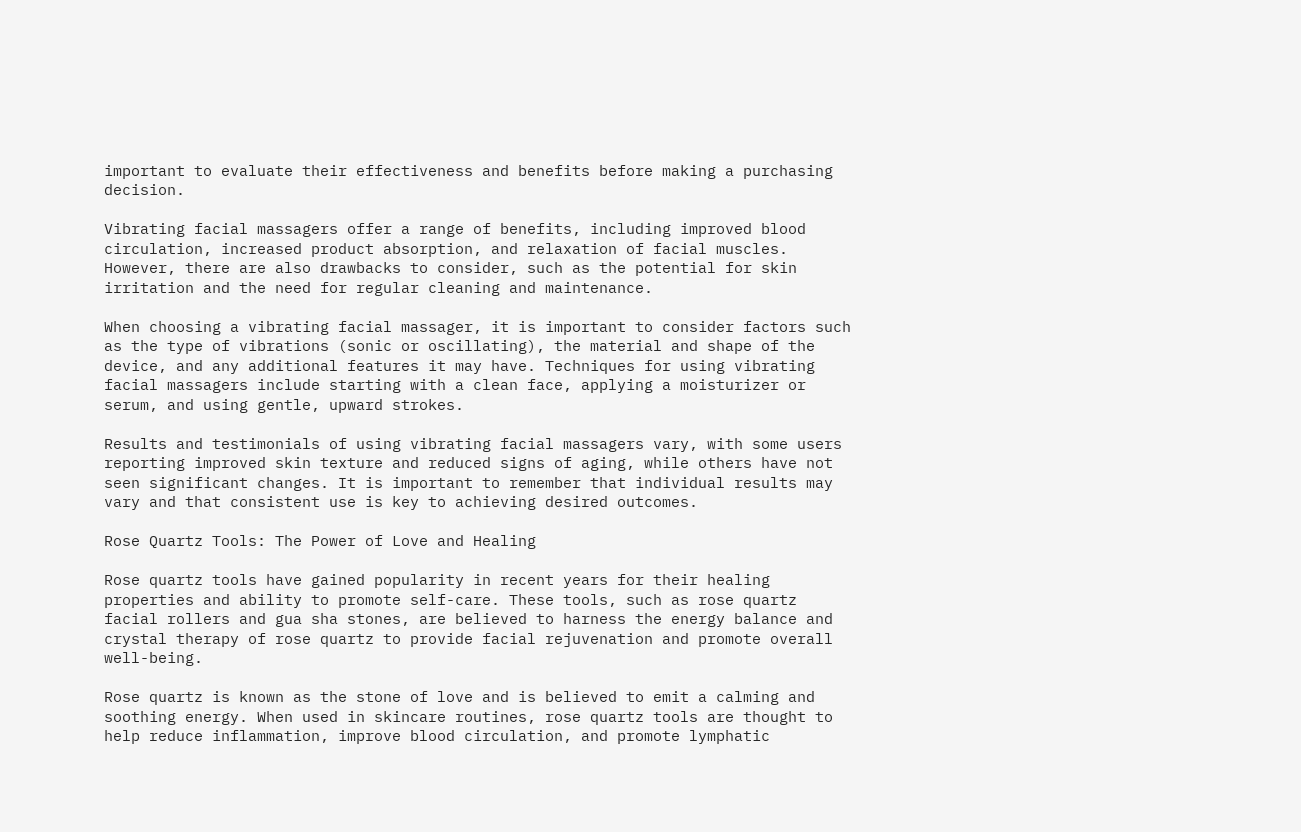important to evaluate their effectiveness and benefits before making a purchasing decision.

Vibrating facial massagers offer a range of benefits, including improved blood circulation, increased product absorption, and relaxation of facial muscles. However, there are also drawbacks to consider, such as the potential for skin irritation and the need for regular cleaning and maintenance.

When choosing a vibrating facial massager, it is important to consider factors such as the type of vibrations (sonic or oscillating), the material and shape of the device, and any additional features it may have. Techniques for using vibrating facial massagers include starting with a clean face, applying a moisturizer or serum, and using gentle, upward strokes.

Results and testimonials of using vibrating facial massagers vary, with some users reporting improved skin texture and reduced signs of aging, while others have not seen significant changes. It is important to remember that individual results may vary and that consistent use is key to achieving desired outcomes.

Rose Quartz Tools: The Power of Love and Healing

Rose quartz tools have gained popularity in recent years for their healing properties and ability to promote self-care. These tools, such as rose quartz facial rollers and gua sha stones, are believed to harness the energy balance and crystal therapy of rose quartz to provide facial rejuvenation and promote overall well-being.

Rose quartz is known as the stone of love and is believed to emit a calming and soothing energy. When used in skincare routines, rose quartz tools are thought to help reduce inflammation, improve blood circulation, and promote lymphatic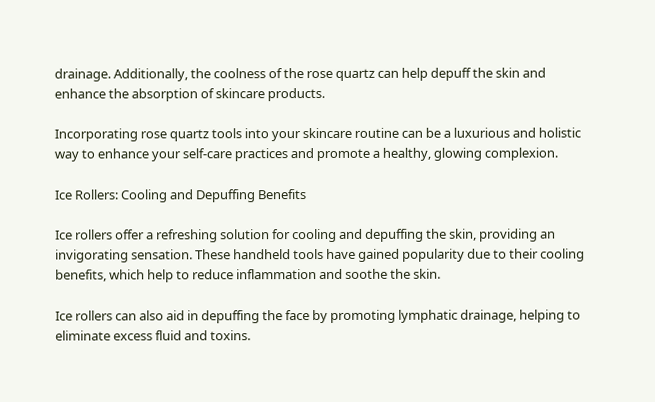drainage. Additionally, the coolness of the rose quartz can help depuff the skin and enhance the absorption of skincare products.

Incorporating rose quartz tools into your skincare routine can be a luxurious and holistic way to enhance your self-care practices and promote a healthy, glowing complexion.

Ice Rollers: Cooling and Depuffing Benefits

Ice rollers offer a refreshing solution for cooling and depuffing the skin, providing an invigorating sensation. These handheld tools have gained popularity due to their cooling benefits, which help to reduce inflammation and soothe the skin.

Ice rollers can also aid in depuffing the face by promoting lymphatic drainage, helping to eliminate excess fluid and toxins.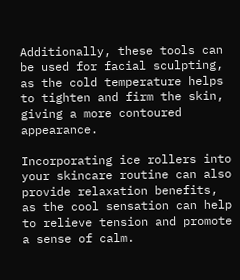Additionally, these tools can be used for facial sculpting, as the cold temperature helps to tighten and firm the skin, giving a more contoured appearance.

Incorporating ice rollers into your skincare routine can also provide relaxation benefits, as the cool sensation can help to relieve tension and promote a sense of calm.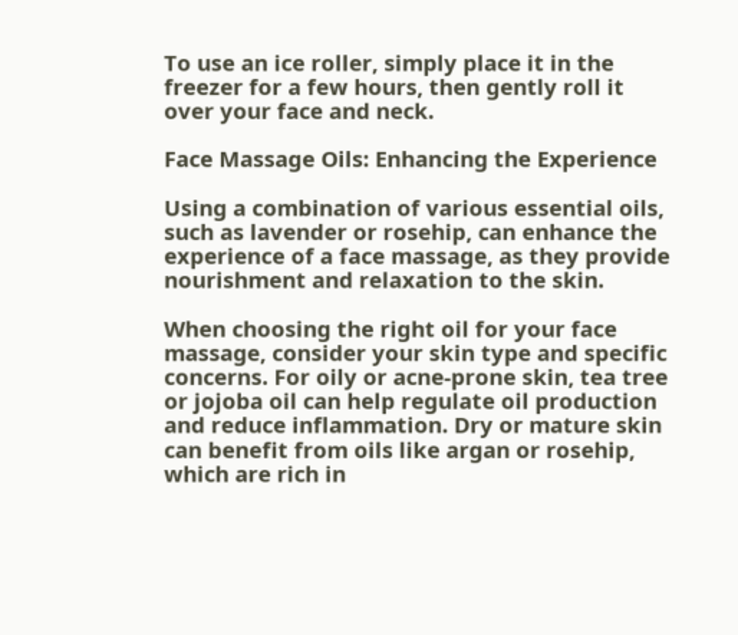To use an ice roller, simply place it in the freezer for a few hours, then gently roll it over your face and neck.

Face Massage Oils: Enhancing the Experience

Using a combination of various essential oils, such as lavender or rosehip, can enhance the experience of a face massage, as they provide nourishment and relaxation to the skin.

When choosing the right oil for your face massage, consider your skin type and specific concerns. For oily or acne-prone skin, tea tree or jojoba oil can help regulate oil production and reduce inflammation. Dry or mature skin can benefit from oils like argan or rosehip, which are rich in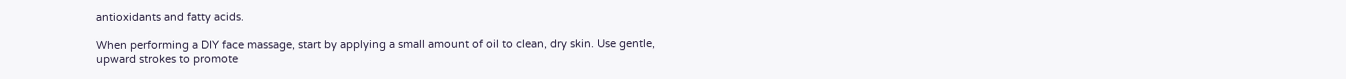antioxidants and fatty acids.

When performing a DIY face massage, start by applying a small amount of oil to clean, dry skin. Use gentle, upward strokes to promote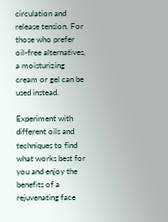circulation and release tension. For those who prefer oil-free alternatives, a moisturizing cream or gel can be used instead.

Experiment with different oils and techniques to find what works best for you and enjoy the benefits of a rejuvenating face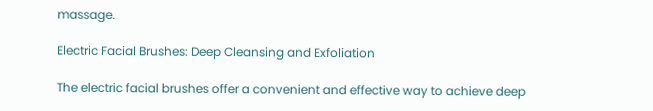massage.

Electric Facial Brushes: Deep Cleansing and Exfoliation

The electric facial brushes offer a convenient and effective way to achieve deep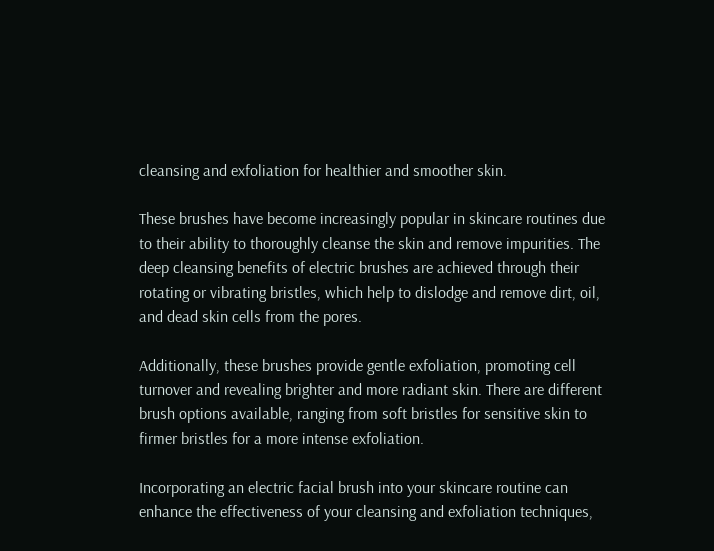cleansing and exfoliation for healthier and smoother skin.

These brushes have become increasingly popular in skincare routines due to their ability to thoroughly cleanse the skin and remove impurities. The deep cleansing benefits of electric brushes are achieved through their rotating or vibrating bristles, which help to dislodge and remove dirt, oil, and dead skin cells from the pores.

Additionally, these brushes provide gentle exfoliation, promoting cell turnover and revealing brighter and more radiant skin. There are different brush options available, ranging from soft bristles for sensitive skin to firmer bristles for a more intense exfoliation.

Incorporating an electric facial brush into your skincare routine can enhance the effectiveness of your cleansing and exfoliation techniques,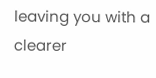leaving you with a clearer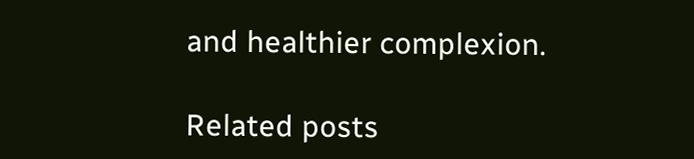and healthier complexion.

Related posts